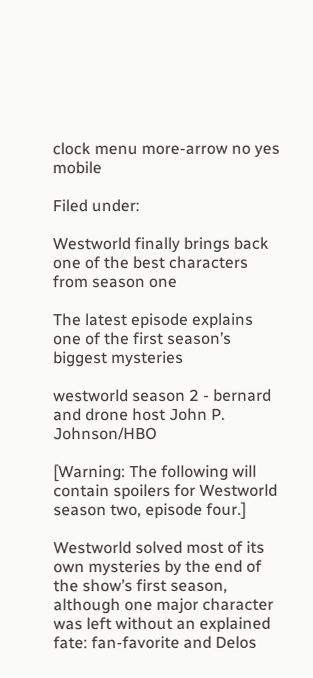clock menu more-arrow no yes mobile

Filed under:

Westworld finally brings back one of the best characters from season one

The latest episode explains one of the first season’s biggest mysteries

westworld season 2 - bernard and drone host John P. Johnson/HBO

[Warning: The following will contain spoilers for Westworld season two, episode four.]

Westworld solved most of its own mysteries by the end of the show’s first season, although one major character was left without an explained fate: fan-favorite and Delos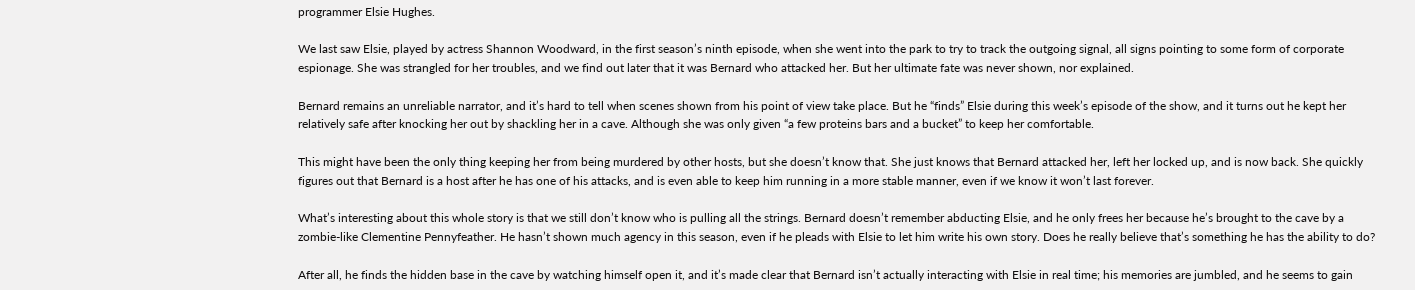programmer Elsie Hughes.

We last saw Elsie, played by actress Shannon Woodward, in the first season’s ninth episode, when she went into the park to try to track the outgoing signal, all signs pointing to some form of corporate espionage. She was strangled for her troubles, and we find out later that it was Bernard who attacked her. But her ultimate fate was never shown, nor explained.

Bernard remains an unreliable narrator, and it’s hard to tell when scenes shown from his point of view take place. But he “finds” Elsie during this week’s episode of the show, and it turns out he kept her relatively safe after knocking her out by shackling her in a cave. Although she was only given “a few proteins bars and a bucket” to keep her comfortable.

This might have been the only thing keeping her from being murdered by other hosts, but she doesn’t know that. She just knows that Bernard attacked her, left her locked up, and is now back. She quickly figures out that Bernard is a host after he has one of his attacks, and is even able to keep him running in a more stable manner, even if we know it won’t last forever.

What’s interesting about this whole story is that we still don’t know who is pulling all the strings. Bernard doesn’t remember abducting Elsie, and he only frees her because he’s brought to the cave by a zombie-like Clementine Pennyfeather. He hasn’t shown much agency in this season, even if he pleads with Elsie to let him write his own story. Does he really believe that’s something he has the ability to do?

After all, he finds the hidden base in the cave by watching himself open it, and it’s made clear that Bernard isn’t actually interacting with Elsie in real time; his memories are jumbled, and he seems to gain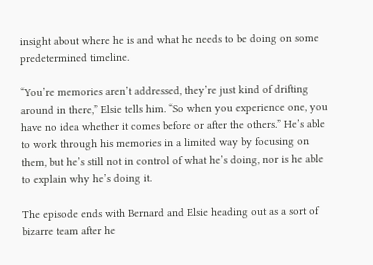insight about where he is and what he needs to be doing on some predetermined timeline.

“You’re memories aren’t addressed, they’re just kind of drifting around in there,” Elsie tells him. “So when you experience one, you have no idea whether it comes before or after the others.” He’s able to work through his memories in a limited way by focusing on them, but he’s still not in control of what he’s doing, nor is he able to explain why he’s doing it.

The episode ends with Bernard and Elsie heading out as a sort of bizarre team after he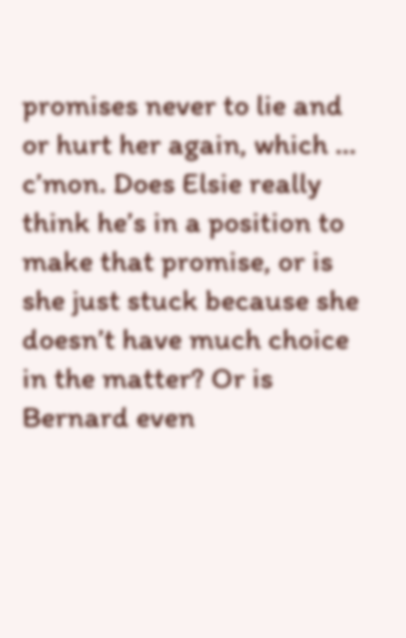promises never to lie and or hurt her again, which ... c’mon. Does Elsie really think he’s in a position to make that promise, or is she just stuck because she doesn’t have much choice in the matter? Or is Bernard even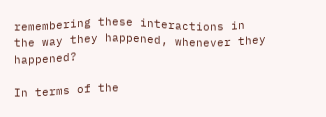remembering these interactions in the way they happened, whenever they happened?

In terms of the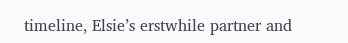timeline, Elsie’s erstwhile partner and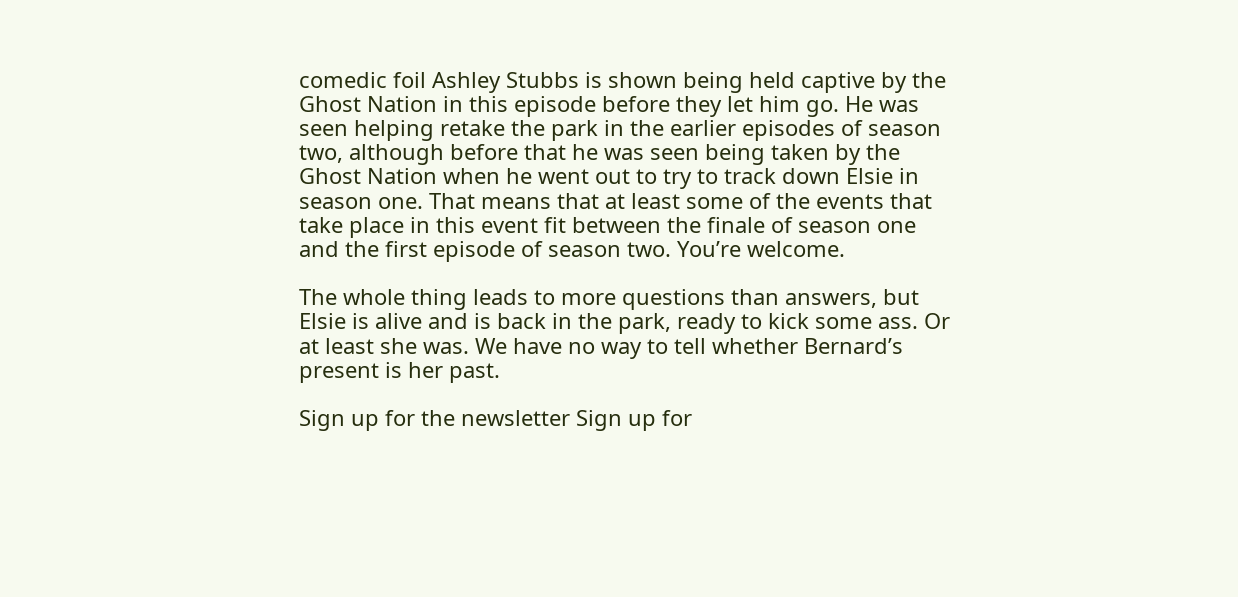comedic foil Ashley Stubbs is shown being held captive by the Ghost Nation in this episode before they let him go. He was seen helping retake the park in the earlier episodes of season two, although before that he was seen being taken by the Ghost Nation when he went out to try to track down Elsie in season one. That means that at least some of the events that take place in this event fit between the finale of season one and the first episode of season two. You’re welcome.

The whole thing leads to more questions than answers, but Elsie is alive and is back in the park, ready to kick some ass. Or at least she was. We have no way to tell whether Bernard’s present is her past.

Sign up for the newsletter Sign up for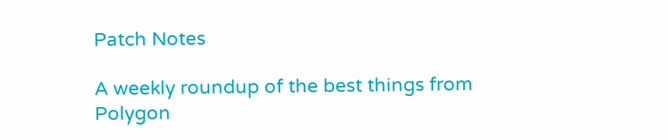Patch Notes

A weekly roundup of the best things from Polygon